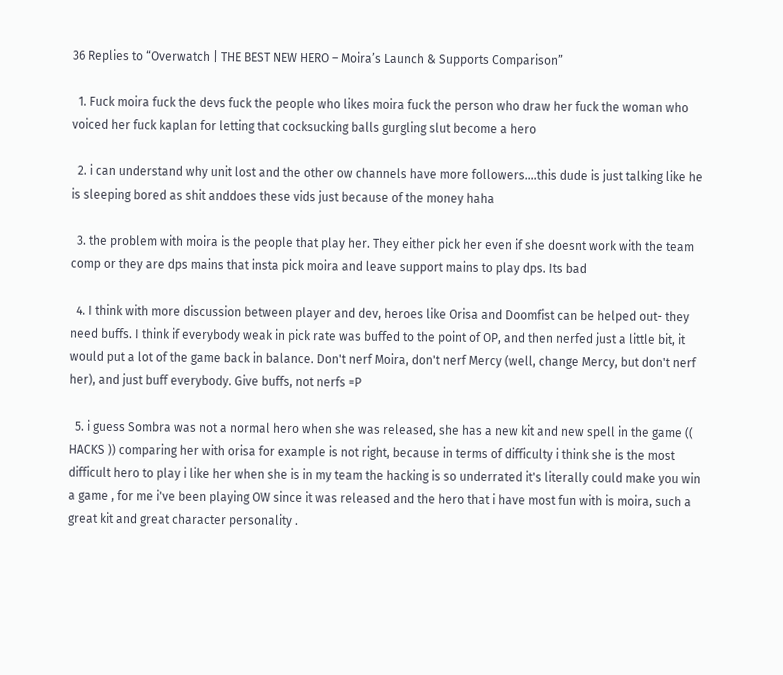36 Replies to “Overwatch | THE BEST NEW HERO – Moira’s Launch & Supports Comparison”

  1. Fuck moira fuck the devs fuck the people who likes moira fuck the person who draw her fuck the woman who voiced her fuck kaplan for letting that cocksucking balls gurgling slut become a hero

  2. i can understand why unit lost and the other ow channels have more followers….this dude is just talking like he is sleeping bored as shit anddoes these vids just because of the money haha

  3. the problem with moira is the people that play her. They either pick her even if she doesnt work with the team comp or they are dps mains that insta pick moira and leave support mains to play dps. Its bad

  4. I think with more discussion between player and dev, heroes like Orisa and Doomfist can be helped out- they need buffs. I think if everybody weak in pick rate was buffed to the point of OP, and then nerfed just a little bit, it would put a lot of the game back in balance. Don't nerf Moira, don't nerf Mercy (well, change Mercy, but don't nerf her), and just buff everybody. Give buffs, not nerfs =P

  5. i guess Sombra was not a normal hero when she was released, she has a new kit and new spell in the game (( HACKS )) comparing her with orisa for example is not right, because in terms of difficulty i think she is the most difficult hero to play i like her when she is in my team the hacking is so underrated it's literally could make you win a game , for me i've been playing OW since it was released and the hero that i have most fun with is moira, such a great kit and great character personality .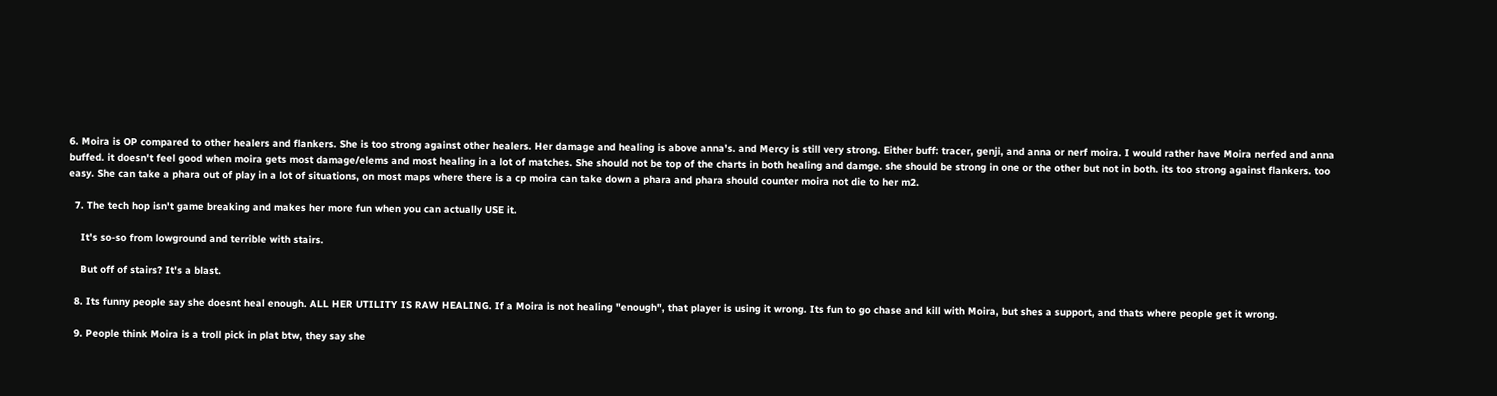6. Moira is OP compared to other healers and flankers. She is too strong against other healers. Her damage and healing is above anna's. and Mercy is still very strong. Either buff: tracer, genji, and anna or nerf moira. I would rather have Moira nerfed and anna buffed. it doesn't feel good when moira gets most damage/elems and most healing in a lot of matches. She should not be top of the charts in both healing and damge. she should be strong in one or the other but not in both. its too strong against flankers. too easy. She can take a phara out of play in a lot of situations, on most maps where there is a cp moira can take down a phara and phara should counter moira not die to her m2.

  7. The tech hop isn't game breaking and makes her more fun when you can actually USE it.

    It's so-so from lowground and terrible with stairs.

    But off of stairs? It's a blast.

  8. Its funny people say she doesnt heal enough. ALL HER UTILITY IS RAW HEALING. If a Moira is not healing "enough", that player is using it wrong. Its fun to go chase and kill with Moira, but shes a support, and thats where people get it wrong.

  9. People think Moira is a troll pick in plat btw, they say she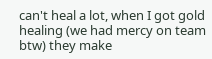can't heal a lot, when I got gold healing (we had mercy on team btw) they make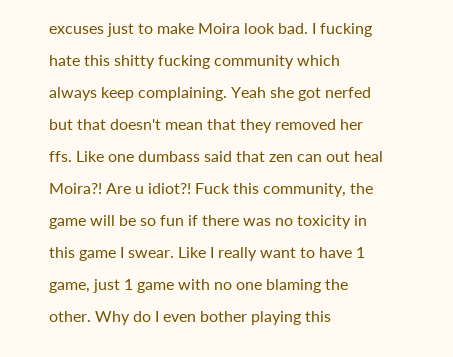excuses just to make Moira look bad. I fucking hate this shitty fucking community which always keep complaining. Yeah she got nerfed but that doesn't mean that they removed her ffs. Like one dumbass said that zen can out heal Moira?! Are u idiot?! Fuck this community, the game will be so fun if there was no toxicity in this game I swear. Like I really want to have 1 game, just 1 game with no one blaming the other. Why do I even bother playing this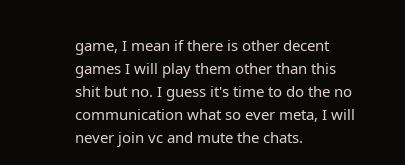game, I mean if there is other decent games I will play them other than this shit but no. I guess it's time to do the no communication what so ever meta, I will never join vc and mute the chats.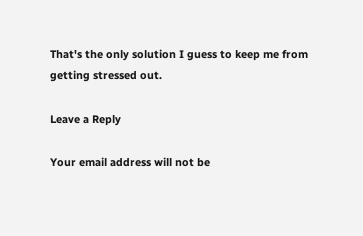That's the only solution I guess to keep me from getting stressed out.

Leave a Reply

Your email address will not be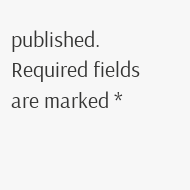published. Required fields are marked *